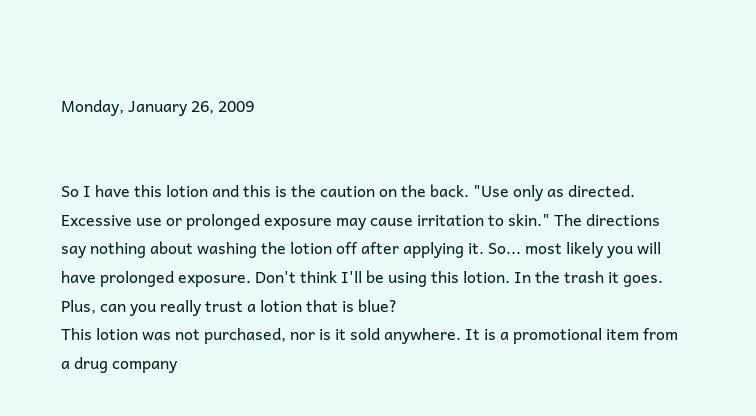Monday, January 26, 2009


So I have this lotion and this is the caution on the back. "Use only as directed. Excessive use or prolonged exposure may cause irritation to skin." The directions say nothing about washing the lotion off after applying it. So... most likely you will have prolonged exposure. Don't think I'll be using this lotion. In the trash it goes. Plus, can you really trust a lotion that is blue?
This lotion was not purchased, nor is it sold anywhere. It is a promotional item from a drug company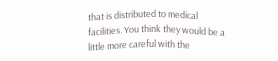that is distributed to medical facilities. You think they would be a little more careful with the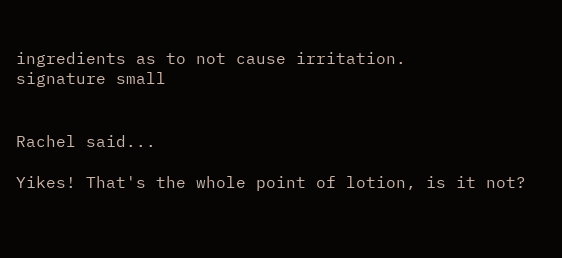ingredients as to not cause irritation.
signature small


Rachel said...

Yikes! That's the whole point of lotion, is it not?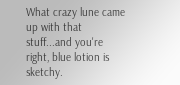What crazy lune came up with that stuff...and you're right, blue lotion is sketchy.